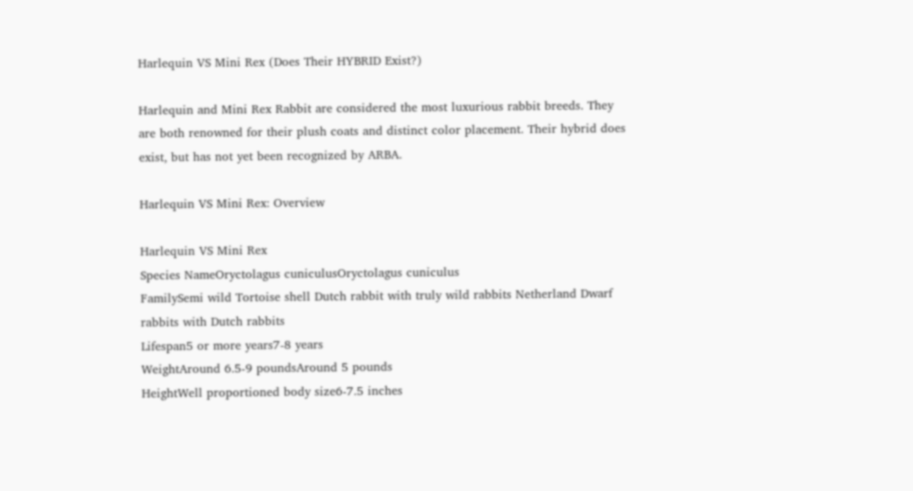Harlequin VS Mini Rex (Does Their HYBRID Exist?)

Harlequin and Mini Rex Rabbit are considered the most luxurious rabbit breeds. They are both renowned for their plush coats and distinct color placement. Their hybrid does exist, but has not yet been recognized by ARBA.

Harlequin VS Mini Rex: Overview

Harlequin VS Mini Rex
Species NameOryctolagus cuniculusOryctolagus cuniculus
FamilySemi wild Tortoise shell Dutch rabbit with truly wild rabbits Netherland Dwarf rabbits with Dutch rabbits
Lifespan5 or more years7-8 years
WeightAround 6.5-9 poundsAround 5 pounds
HeightWell proportioned body size6-7.5 inches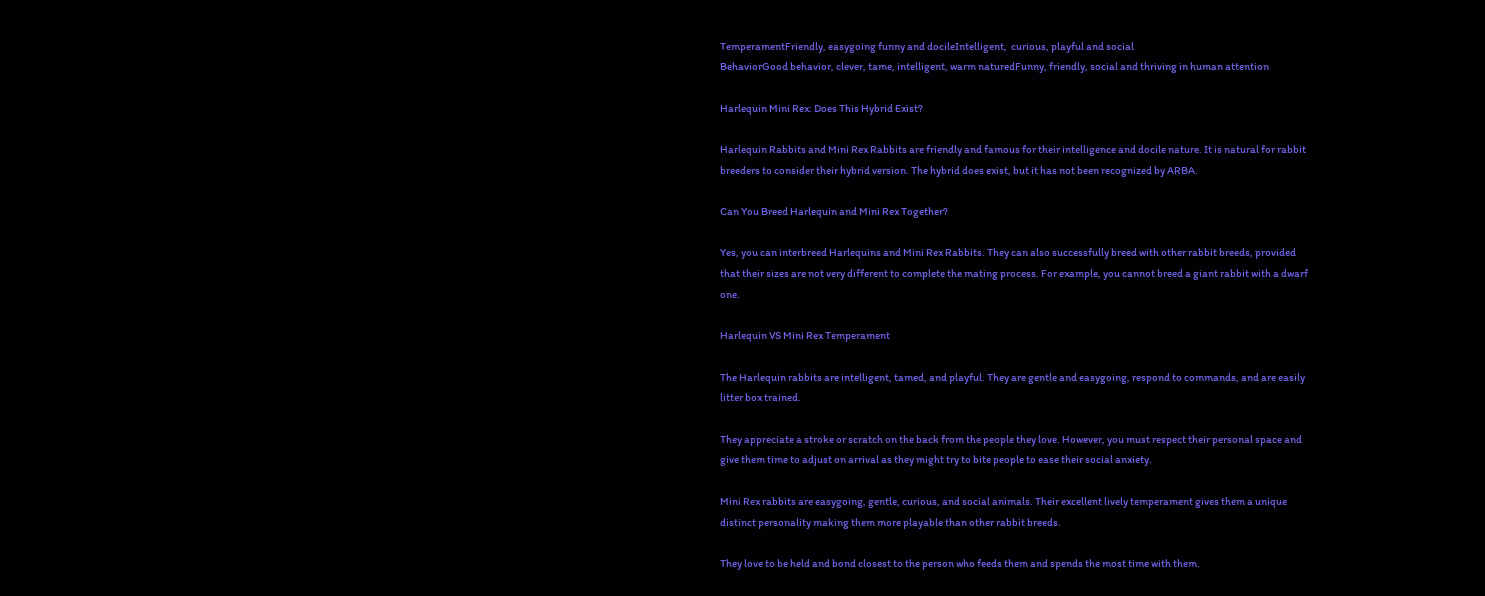TemperamentFriendly, easygoing funny and docileIntelligent,  curious, playful and social
BehaviorGood behavior, clever, tame, intelligent, warm naturedFunny, friendly, social and thriving in human attention

Harlequin Mini Rex: Does This Hybrid Exist?

Harlequin Rabbits and Mini Rex Rabbits are friendly and famous for their intelligence and docile nature. It is natural for rabbit breeders to consider their hybrid version. The hybrid does exist, but it has not been recognized by ARBA.

Can You Breed Harlequin and Mini Rex Together?

Yes, you can interbreed Harlequins and Mini Rex Rabbits. They can also successfully breed with other rabbit breeds, provided that their sizes are not very different to complete the mating process. For example, you cannot breed a giant rabbit with a dwarf one.

Harlequin VS Mini Rex Temperament

The Harlequin rabbits are intelligent, tamed, and playful. They are gentle and easygoing, respond to commands, and are easily litter box trained.

They appreciate a stroke or scratch on the back from the people they love. However, you must respect their personal space and give them time to adjust on arrival as they might try to bite people to ease their social anxiety.

Mini Rex rabbits are easygoing, gentle, curious, and social animals. Their excellent lively temperament gives them a unique distinct personality making them more playable than other rabbit breeds.

They love to be held and bond closest to the person who feeds them and spends the most time with them.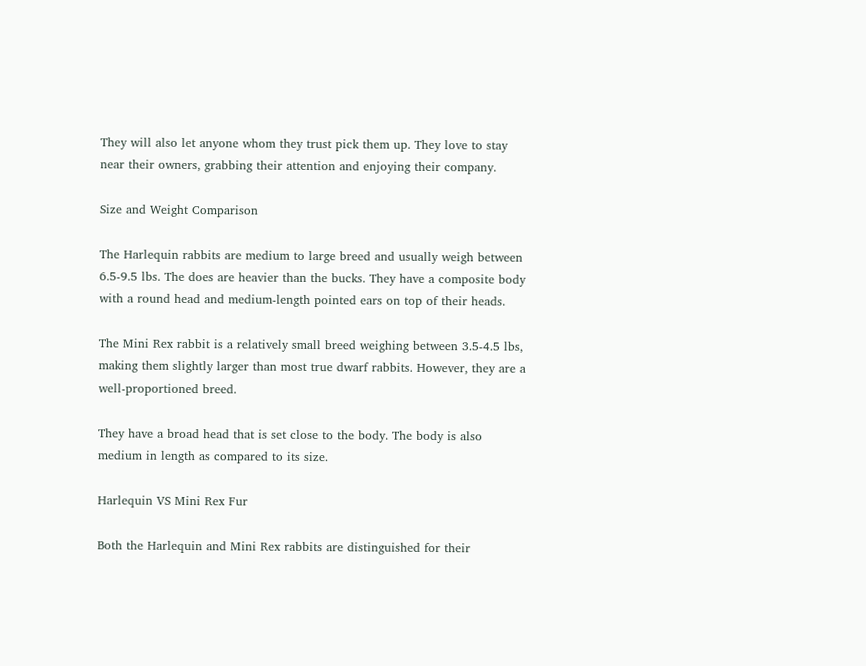They will also let anyone whom they trust pick them up. They love to stay near their owners, grabbing their attention and enjoying their company.

Size and Weight Comparison

The Harlequin rabbits are medium to large breed and usually weigh between 6.5-9.5 lbs. The does are heavier than the bucks. They have a composite body with a round head and medium-length pointed ears on top of their heads.

The Mini Rex rabbit is a relatively small breed weighing between 3.5-4.5 lbs, making them slightly larger than most true dwarf rabbits. However, they are a well-proportioned breed.

They have a broad head that is set close to the body. The body is also medium in length as compared to its size.

Harlequin VS Mini Rex Fur

Both the Harlequin and Mini Rex rabbits are distinguished for their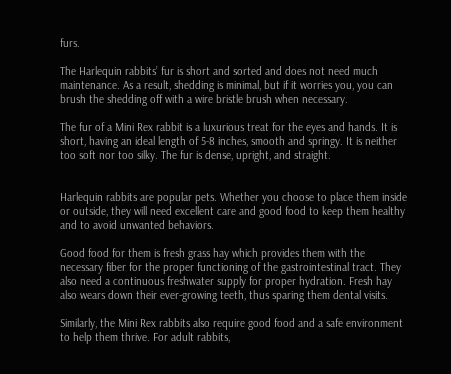furs.

The Harlequin rabbits’ fur is short and sorted and does not need much maintenance. As a result, shedding is minimal, but if it worries you, you can brush the shedding off with a wire bristle brush when necessary.

The fur of a Mini Rex rabbit is a luxurious treat for the eyes and hands. It is short, having an ideal length of 5-8 inches, smooth and springy. It is neither too soft nor too silky. The fur is dense, upright, and straight.


Harlequin rabbits are popular pets. Whether you choose to place them inside or outside, they will need excellent care and good food to keep them healthy and to avoid unwanted behaviors.

Good food for them is fresh grass hay which provides them with the necessary fiber for the proper functioning of the gastrointestinal tract. They also need a continuous freshwater supply for proper hydration. Fresh hay also wears down their ever-growing teeth, thus sparing them dental visits.

Similarly, the Mini Rex rabbits also require good food and a safe environment to help them thrive. For adult rabbits,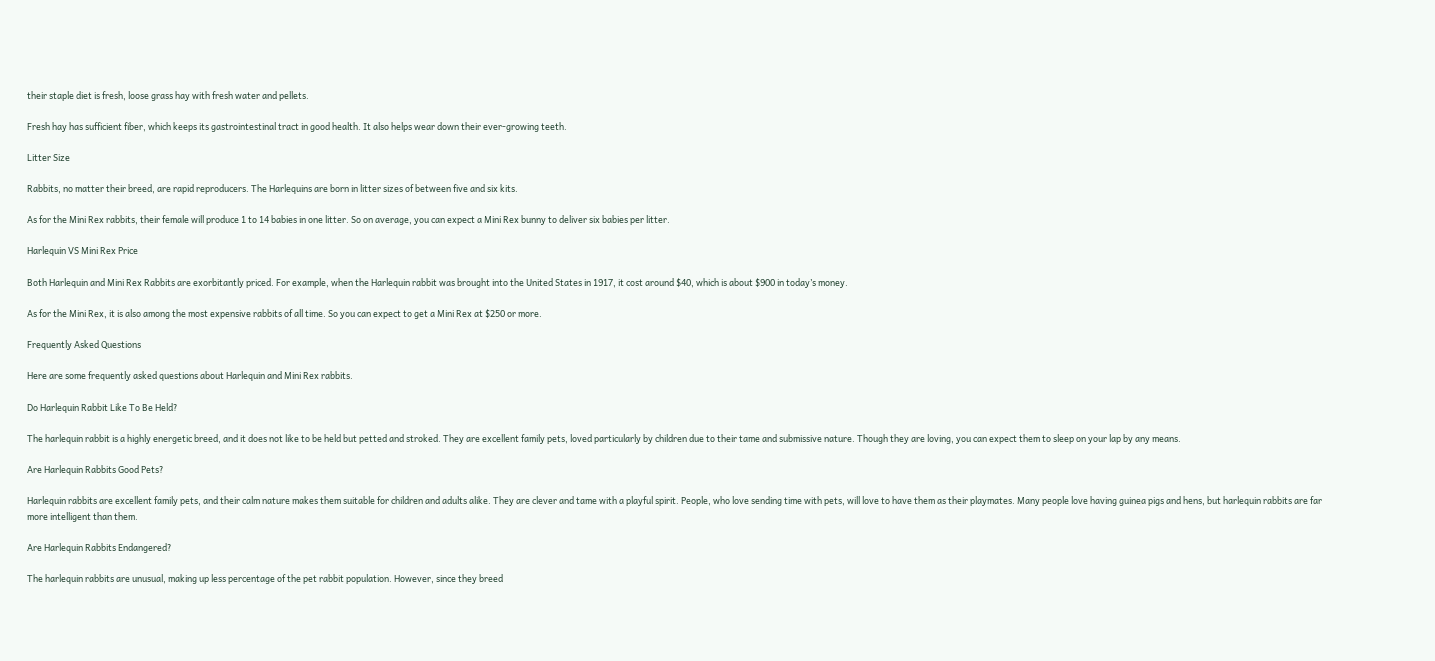their staple diet is fresh, loose grass hay with fresh water and pellets.

Fresh hay has sufficient fiber, which keeps its gastrointestinal tract in good health. It also helps wear down their ever-growing teeth.

Litter Size

Rabbits, no matter their breed, are rapid reproducers. The Harlequins are born in litter sizes of between five and six kits.

As for the Mini Rex rabbits, their female will produce 1 to 14 babies in one litter. So on average, you can expect a Mini Rex bunny to deliver six babies per litter.

Harlequin VS Mini Rex Price

Both Harlequin and Mini Rex Rabbits are exorbitantly priced. For example, when the Harlequin rabbit was brought into the United States in 1917, it cost around $40, which is about $900 in today’s money.

As for the Mini Rex, it is also among the most expensive rabbits of all time. So you can expect to get a Mini Rex at $250 or more.

Frequently Asked Questions

Here are some frequently asked questions about Harlequin and Mini Rex rabbits.

Do Harlequin Rabbit Like To Be Held?

The harlequin rabbit is a highly energetic breed, and it does not like to be held but petted and stroked. They are excellent family pets, loved particularly by children due to their tame and submissive nature. Though they are loving, you can expect them to sleep on your lap by any means.

Are Harlequin Rabbits Good Pets?

Harlequin rabbits are excellent family pets, and their calm nature makes them suitable for children and adults alike. They are clever and tame with a playful spirit. People, who love sending time with pets, will love to have them as their playmates. Many people love having guinea pigs and hens, but harlequin rabbits are far more intelligent than them.

Are Harlequin Rabbits Endangered?

The harlequin rabbits are unusual, making up less percentage of the pet rabbit population. However, since they breed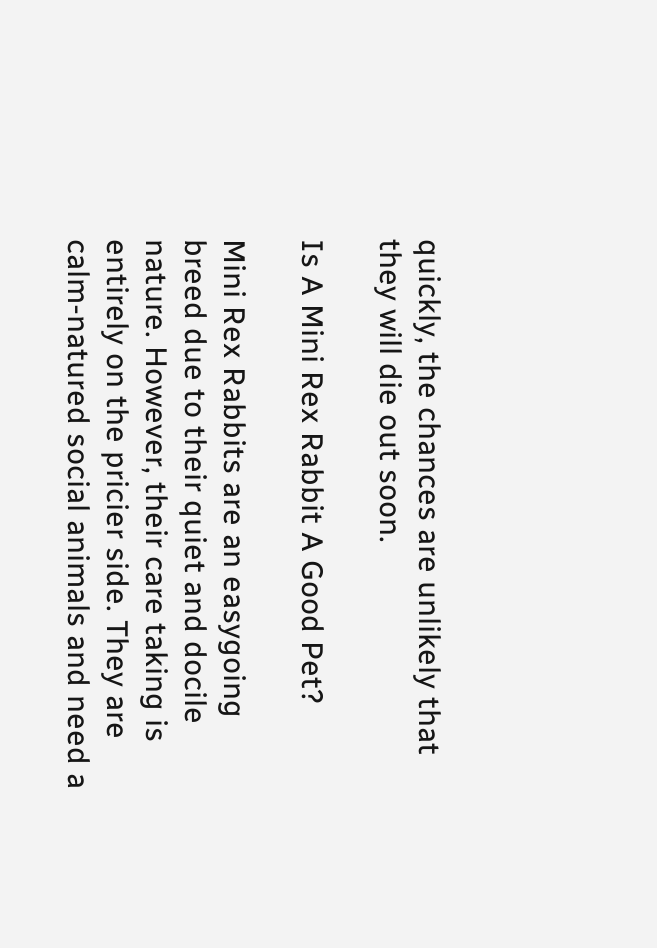quickly, the chances are unlikely that they will die out soon.

Is A Mini Rex Rabbit A Good Pet?

Mini Rex Rabbits are an easygoing breed due to their quiet and docile nature. However, their care taking is entirely on the pricier side. They are calm-natured social animals and need a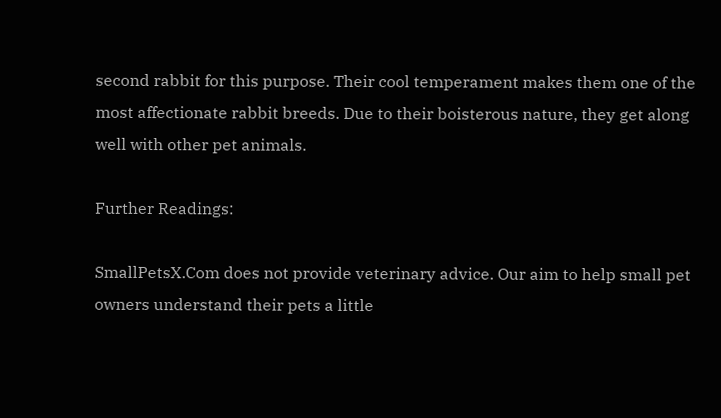second rabbit for this purpose. Their cool temperament makes them one of the most affectionate rabbit breeds. Due to their boisterous nature, they get along well with other pet animals.

Further Readings:

SmallPetsX.Com does not provide veterinary advice. Our aim to help small pet owners understand their pets a little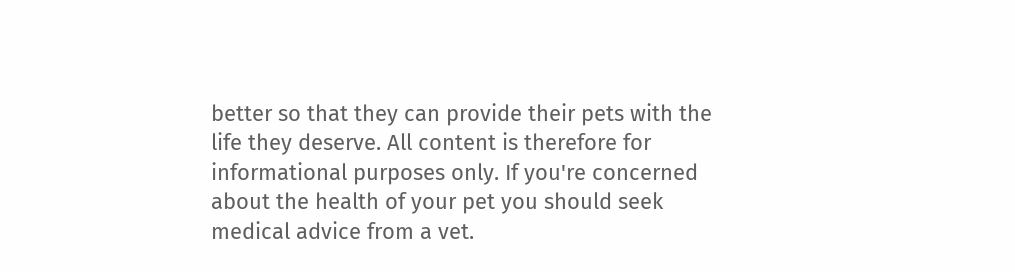better so that they can provide their pets with the life they deserve. All content is therefore for informational purposes only. If you're concerned about the health of your pet you should seek medical advice from a vet.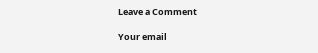Leave a Comment

Your email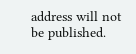address will not be published.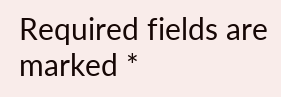Required fields are marked *